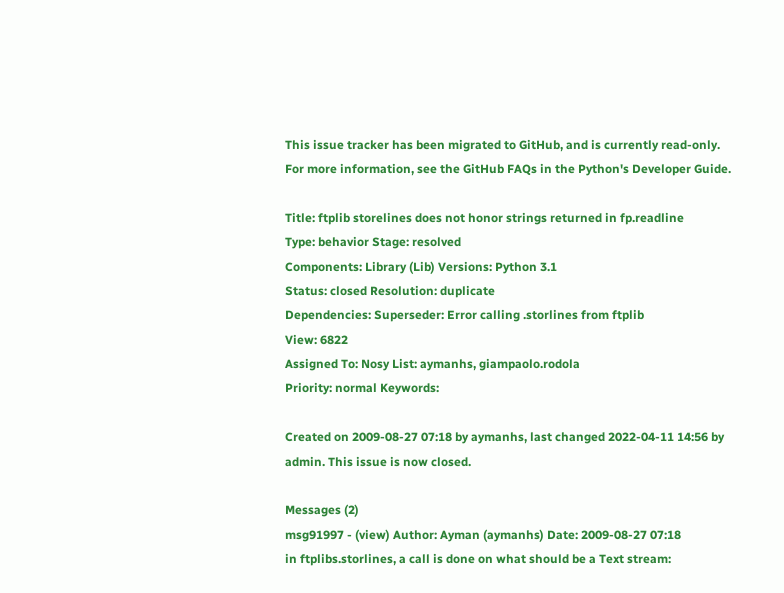This issue tracker has been migrated to GitHub, and is currently read-only.
For more information, see the GitHub FAQs in the Python's Developer Guide.

Title: ftplib storelines does not honor strings returned in fp.readline
Type: behavior Stage: resolved
Components: Library (Lib) Versions: Python 3.1
Status: closed Resolution: duplicate
Dependencies: Superseder: Error calling .storlines from ftplib
View: 6822
Assigned To: Nosy List: aymanhs, giampaolo.rodola
Priority: normal Keywords:

Created on 2009-08-27 07:18 by aymanhs, last changed 2022-04-11 14:56 by admin. This issue is now closed.

Messages (2)
msg91997 - (view) Author: Ayman (aymanhs) Date: 2009-08-27 07:18
in ftplibs.storlines, a call is done on what should be a Text stream: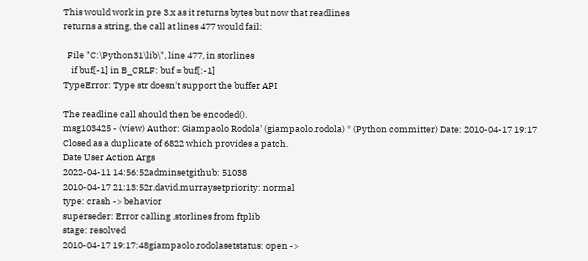This would work in pre 3.x as it returns bytes but now that readlines
returns a string, the call at lines 477 would fail:

  File "C:\Python31\lib\", line 477, in storlines
    if buf[-1] in B_CRLF: buf = buf[:-1]
TypeError: Type str doesn't support the buffer API

The readline call should then be encoded().
msg103425 - (view) Author: Giampaolo Rodola' (giampaolo.rodola) * (Python committer) Date: 2010-04-17 19:17
Closed as a duplicate of 6822 which provides a patch.
Date User Action Args
2022-04-11 14:56:52adminsetgithub: 51038
2010-04-17 21:13:52r.david.murraysetpriority: normal
type: crash -> behavior
superseder: Error calling .storlines from ftplib
stage: resolved
2010-04-17 19:17:48giampaolo.rodolasetstatus: open ->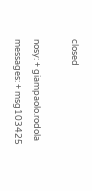closed

nosy: + giampaolo.rodola
messages: + msg103425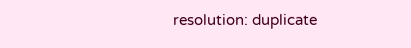resolution: duplicate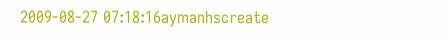2009-08-27 07:18:16aymanhscreate